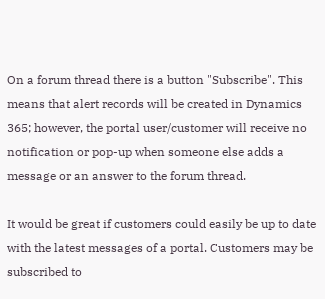On a forum thread there is a button "Subscribe". This means that alert records will be created in Dynamics 365; however, the portal user/customer will receive no notification or pop-up when someone else adds a message or an answer to the forum thread.

It would be great if customers could easily be up to date with the latest messages of a portal. Customers may be subscribed to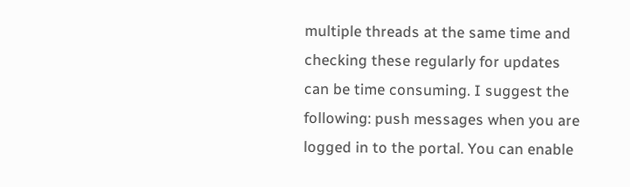multiple threads at the same time and checking these regularly for updates can be time consuming. I suggest the following: push messages when you are logged in to the portal. You can enable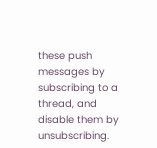these push messages by subscribing to a thread, and disable them by unsubscribing.